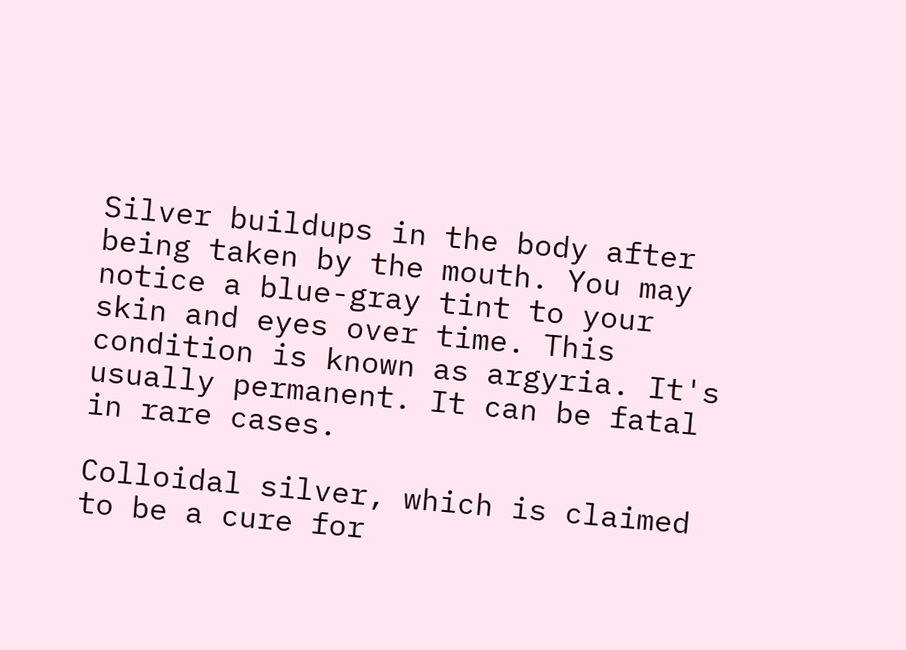Silver buildups in the body after being taken by the mouth. You may notice a blue-gray tint to your skin and eyes over time. This condition is known as argyria. It's usually permanent. It can be fatal in rare cases.

Colloidal silver, which is claimed to be a cure for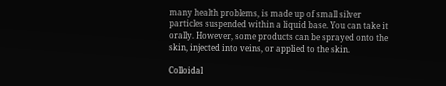many health problems, is made up of small silver particles suspended within a liquid base. You can take it orally. However, some products can be sprayed onto the skin, injected into veins, or applied to the skin.

Colloidal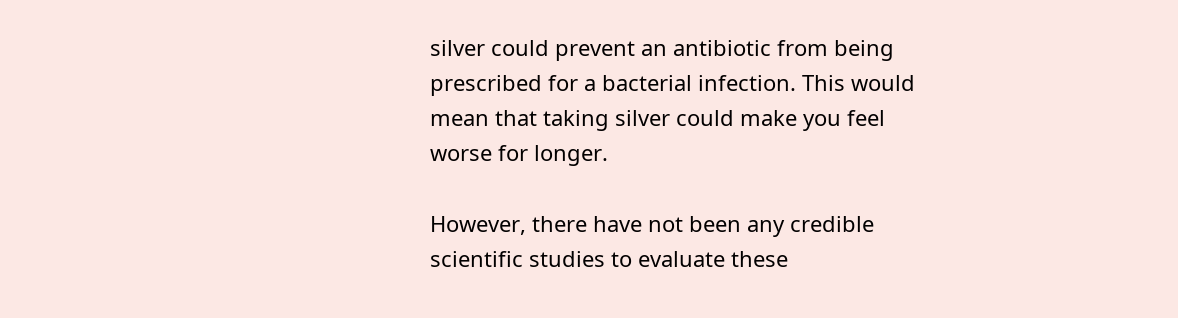silver could prevent an antibiotic from being prescribed for a bacterial infection. This would mean that taking silver could make you feel worse for longer.

However, there have not been any credible scientific studies to evaluate these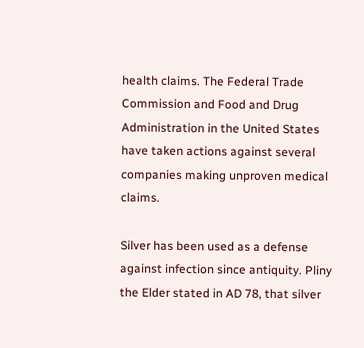health claims. The Federal Trade Commission and Food and Drug Administration in the United States have taken actions against several companies making unproven medical claims.

Silver has been used as a defense against infection since antiquity. Pliny the Elder stated in AD 78, that silver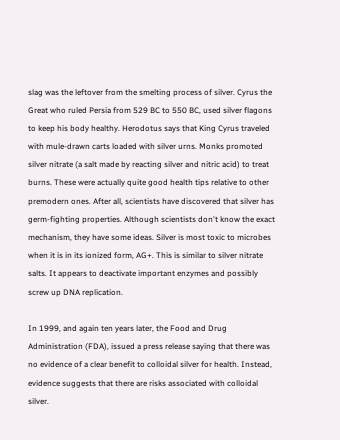slag was the leftover from the smelting process of silver. Cyrus the Great who ruled Persia from 529 BC to 550 BC, used silver flagons to keep his body healthy. Herodotus says that King Cyrus traveled with mule-drawn carts loaded with silver urns. Monks promoted silver nitrate (a salt made by reacting silver and nitric acid) to treat burns. These were actually quite good health tips relative to other premodern ones. After all, scientists have discovered that silver has germ-fighting properties. Although scientists don't know the exact mechanism, they have some ideas. Silver is most toxic to microbes when it is in its ionized form, AG+. This is similar to silver nitrate salts. It appears to deactivate important enzymes and possibly screw up DNA replication.

In 1999, and again ten years later, the Food and Drug Administration (FDA), issued a press release saying that there was no evidence of a clear benefit to colloidal silver for health. Instead, evidence suggests that there are risks associated with colloidal silver.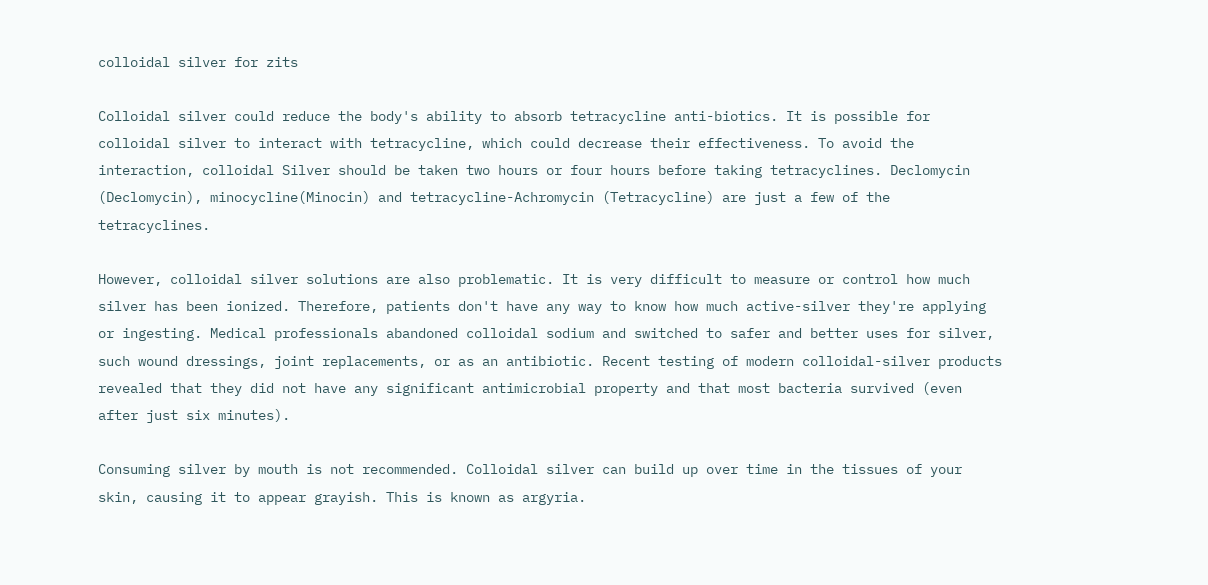colloidal silver for zits

Colloidal silver could reduce the body's ability to absorb tetracycline anti-biotics. It is possible for colloidal silver to interact with tetracycline, which could decrease their effectiveness. To avoid the interaction, colloidal Silver should be taken two hours or four hours before taking tetracyclines. Declomycin (Declomycin), minocycline(Minocin) and tetracycline-Achromycin (Tetracycline) are just a few of the tetracyclines.

However, colloidal silver solutions are also problematic. It is very difficult to measure or control how much silver has been ionized. Therefore, patients don't have any way to know how much active-silver they're applying or ingesting. Medical professionals abandoned colloidal sodium and switched to safer and better uses for silver, such wound dressings, joint replacements, or as an antibiotic. Recent testing of modern colloidal-silver products revealed that they did not have any significant antimicrobial property and that most bacteria survived (even after just six minutes).

Consuming silver by mouth is not recommended. Colloidal silver can build up over time in the tissues of your skin, causing it to appear grayish. This is known as argyria.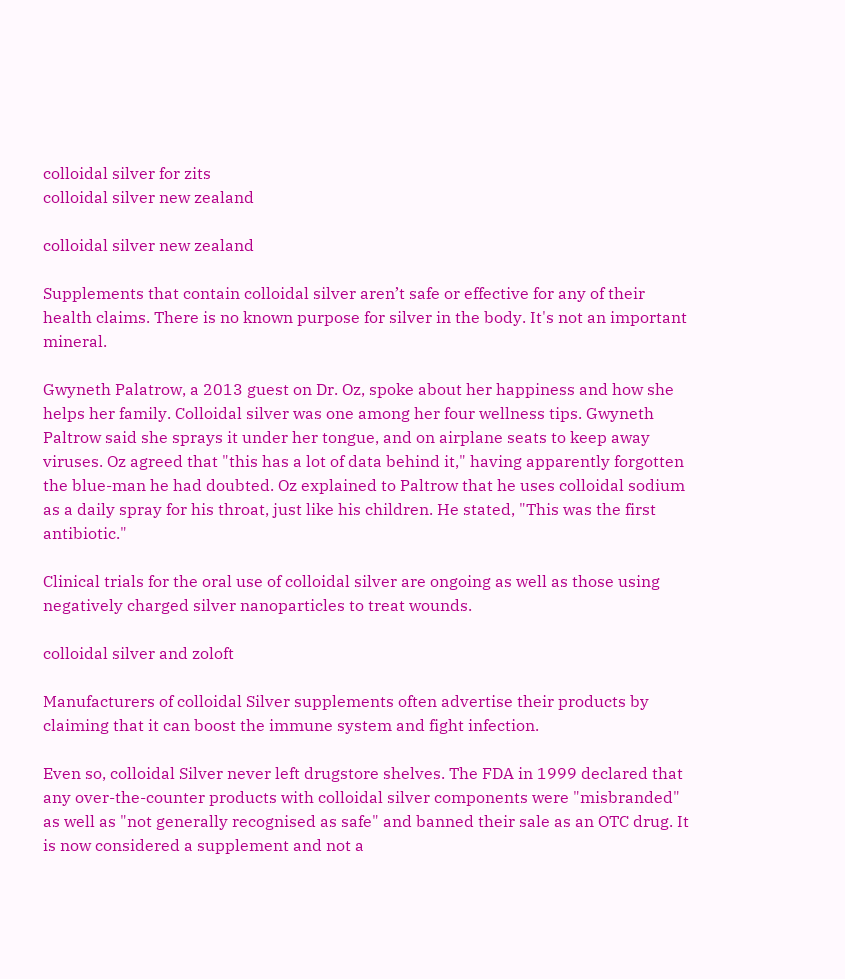colloidal silver for zits
colloidal silver new zealand

colloidal silver new zealand

Supplements that contain colloidal silver aren’t safe or effective for any of their health claims. There is no known purpose for silver in the body. It's not an important mineral.

Gwyneth Palatrow, a 2013 guest on Dr. Oz, spoke about her happiness and how she helps her family. Colloidal silver was one among her four wellness tips. Gwyneth Paltrow said she sprays it under her tongue, and on airplane seats to keep away viruses. Oz agreed that "this has a lot of data behind it," having apparently forgotten the blue-man he had doubted. Oz explained to Paltrow that he uses colloidal sodium as a daily spray for his throat, just like his children. He stated, "This was the first antibiotic."

Clinical trials for the oral use of colloidal silver are ongoing as well as those using negatively charged silver nanoparticles to treat wounds.

colloidal silver and zoloft

Manufacturers of colloidal Silver supplements often advertise their products by claiming that it can boost the immune system and fight infection.

Even so, colloidal Silver never left drugstore shelves. The FDA in 1999 declared that any over-the-counter products with colloidal silver components were "misbranded" as well as "not generally recognised as safe" and banned their sale as an OTC drug. It is now considered a supplement and not a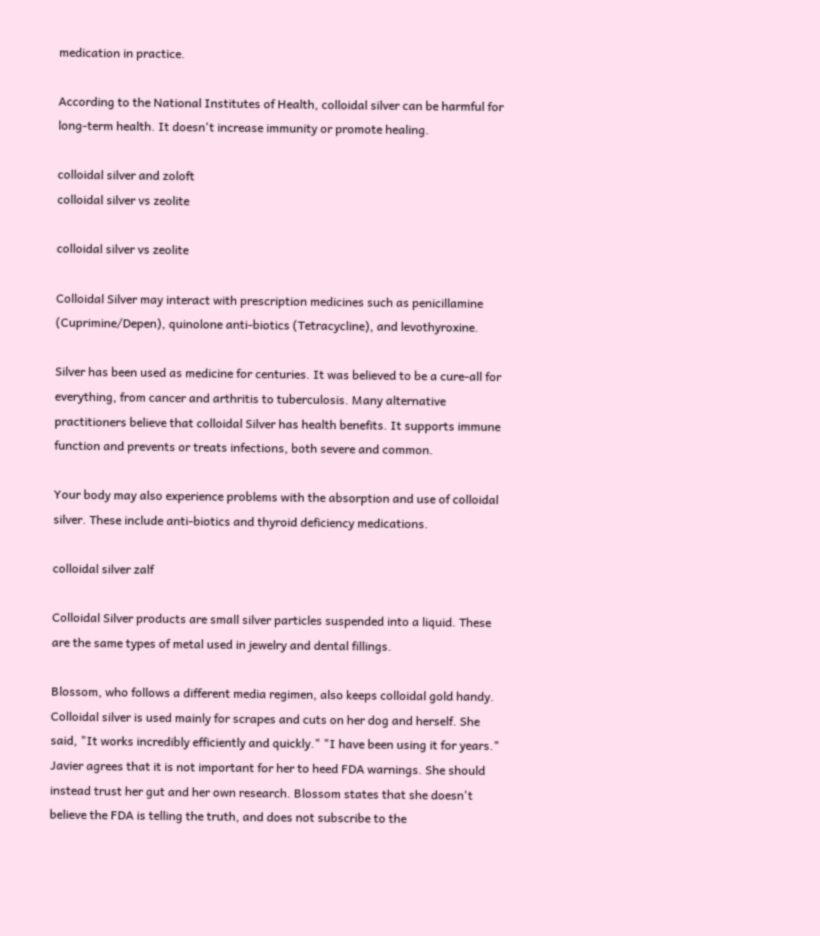medication in practice.

According to the National Institutes of Health, colloidal silver can be harmful for long-term health. It doesn't increase immunity or promote healing.

colloidal silver and zoloft
colloidal silver vs zeolite

colloidal silver vs zeolite

Colloidal Silver may interact with prescription medicines such as penicillamine (Cuprimine/Depen), quinolone anti-biotics (Tetracycline), and levothyroxine.

Silver has been used as medicine for centuries. It was believed to be a cure-all for everything, from cancer and arthritis to tuberculosis. Many alternative practitioners believe that colloidal Silver has health benefits. It supports immune function and prevents or treats infections, both severe and common.

Your body may also experience problems with the absorption and use of colloidal silver. These include anti-biotics and thyroid deficiency medications.

colloidal silver zalf

Colloidal Silver products are small silver particles suspended into a liquid. These are the same types of metal used in jewelry and dental fillings.

Blossom, who follows a different media regimen, also keeps colloidal gold handy. Colloidal silver is used mainly for scrapes and cuts on her dog and herself. She said, "It works incredibly efficiently and quickly." "I have been using it for years." Javier agrees that it is not important for her to heed FDA warnings. She should instead trust her gut and her own research. Blossom states that she doesn't believe the FDA is telling the truth, and does not subscribe to the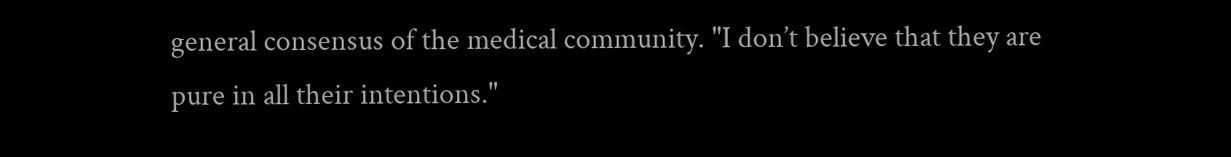general consensus of the medical community. "I don’t believe that they are pure in all their intentions."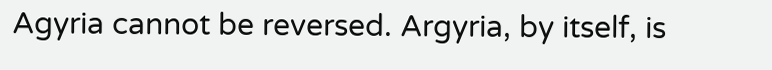Agyria cannot be reversed. Argyria, by itself, is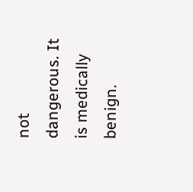not dangerous. It is medically benign.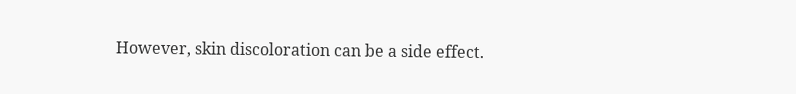However, skin discoloration can be a side effect.